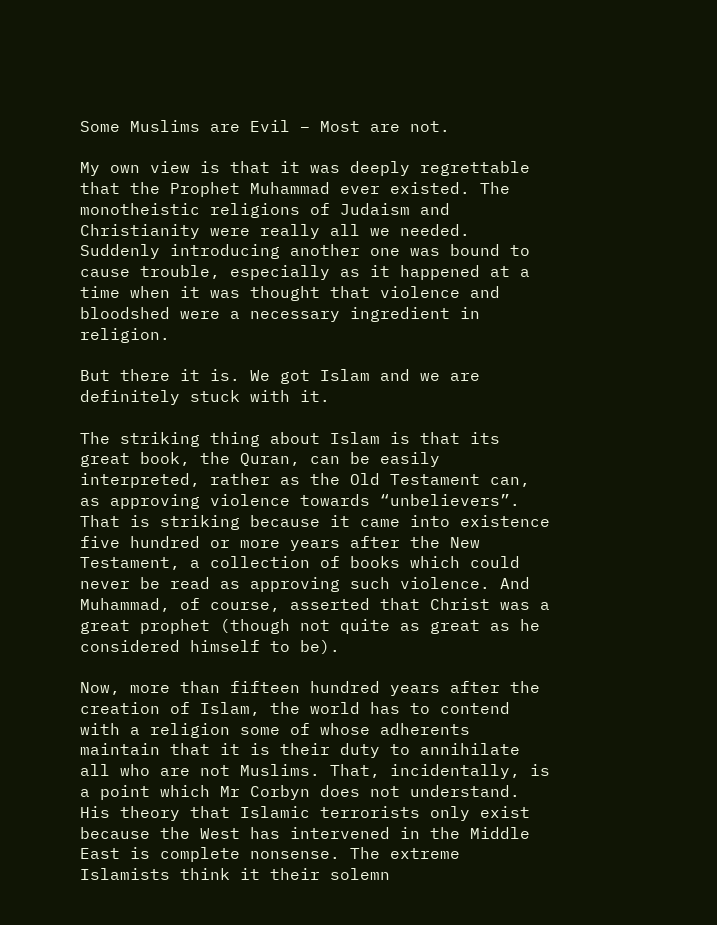Some Muslims are Evil – Most are not.

My own view is that it was deeply regrettable that the Prophet Muhammad ever existed. The monotheistic religions of Judaism and Christianity were really all we needed. Suddenly introducing another one was bound to cause trouble, especially as it happened at a time when it was thought that violence and bloodshed were a necessary ingredient in religion.

But there it is. We got Islam and we are definitely stuck with it.

The striking thing about Islam is that its great book, the Quran, can be easily interpreted, rather as the Old Testament can, as approving violence towards “unbelievers”. That is striking because it came into existence five hundred or more years after the New Testament, a collection of books which could never be read as approving such violence. And Muhammad, of course, asserted that Christ was a great prophet (though not quite as great as he considered himself to be).

Now, more than fifteen hundred years after the creation of Islam, the world has to contend with a religion some of whose adherents maintain that it is their duty to annihilate all who are not Muslims. That, incidentally, is a point which Mr Corbyn does not understand. His theory that Islamic terrorists only exist because the West has intervened in the Middle East is complete nonsense. The extreme Islamists think it their solemn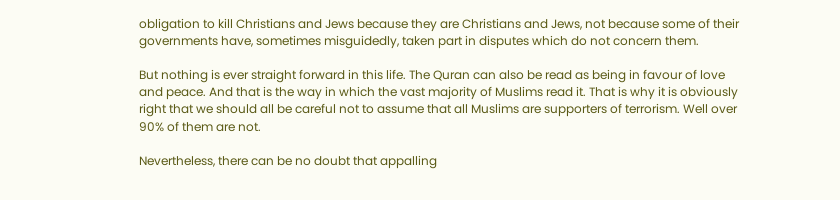obligation to kill Christians and Jews because they are Christians and Jews, not because some of their governments have, sometimes misguidedly, taken part in disputes which do not concern them.

But nothing is ever straight forward in this life. The Quran can also be read as being in favour of love and peace. And that is the way in which the vast majority of Muslims read it. That is why it is obviously right that we should all be careful not to assume that all Muslims are supporters of terrorism. Well over 90% of them are not.

Nevertheless, there can be no doubt that appalling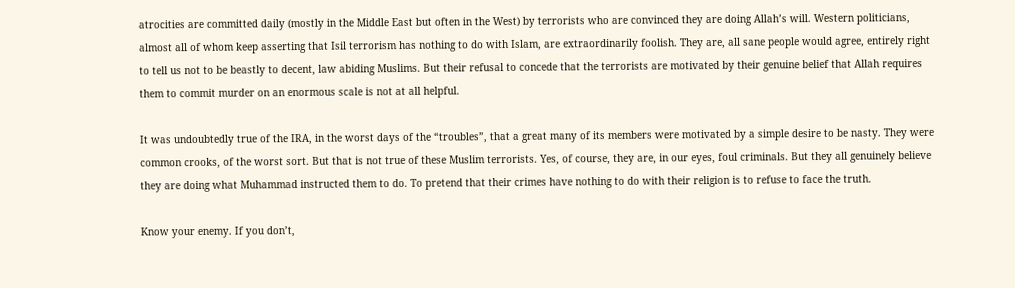atrocities are committed daily (mostly in the Middle East but often in the West) by terrorists who are convinced they are doing Allah’s will. Western politicians, almost all of whom keep asserting that Isil terrorism has nothing to do with Islam, are extraordinarily foolish. They are, all sane people would agree, entirely right to tell us not to be beastly to decent, law abiding Muslims. But their refusal to concede that the terrorists are motivated by their genuine belief that Allah requires them to commit murder on an enormous scale is not at all helpful.

It was undoubtedly true of the IRA, in the worst days of the “troubles”, that a great many of its members were motivated by a simple desire to be nasty. They were common crooks, of the worst sort. But that is not true of these Muslim terrorists. Yes, of course, they are, in our eyes, foul criminals. But they all genuinely believe they are doing what Muhammad instructed them to do. To pretend that their crimes have nothing to do with their religion is to refuse to face the truth.

Know your enemy. If you don’t,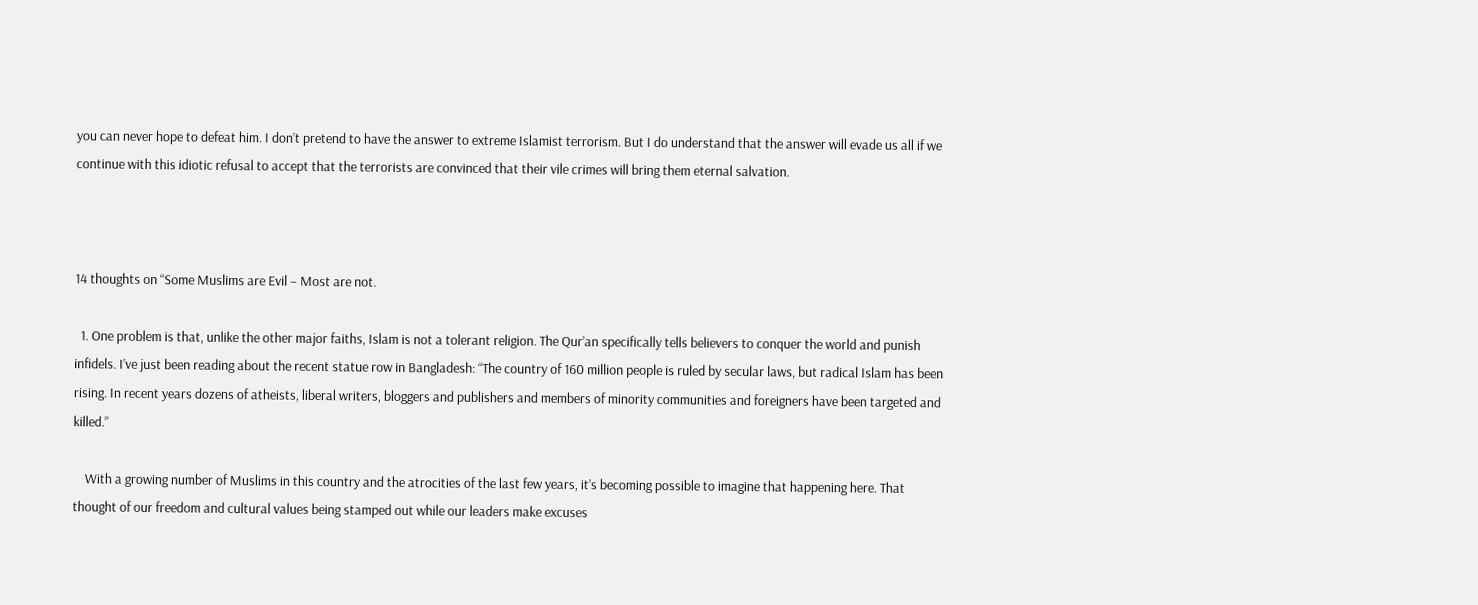you can never hope to defeat him. I don’t pretend to have the answer to extreme Islamist terrorism. But I do understand that the answer will evade us all if we continue with this idiotic refusal to accept that the terrorists are convinced that their vile crimes will bring them eternal salvation.



14 thoughts on “Some Muslims are Evil – Most are not.

  1. One problem is that, unlike the other major faiths, Islam is not a tolerant religion. The Qur’an specifically tells believers to conquer the world and punish infidels. I’ve just been reading about the recent statue row in Bangladesh: “The country of 160 million people is ruled by secular laws, but radical Islam has been rising. In recent years dozens of atheists, liberal writers, bloggers and publishers and members of minority communities and foreigners have been targeted and killed.”

    With a growing number of Muslims in this country and the atrocities of the last few years, it’s becoming possible to imagine that happening here. That thought of our freedom and cultural values being stamped out while our leaders make excuses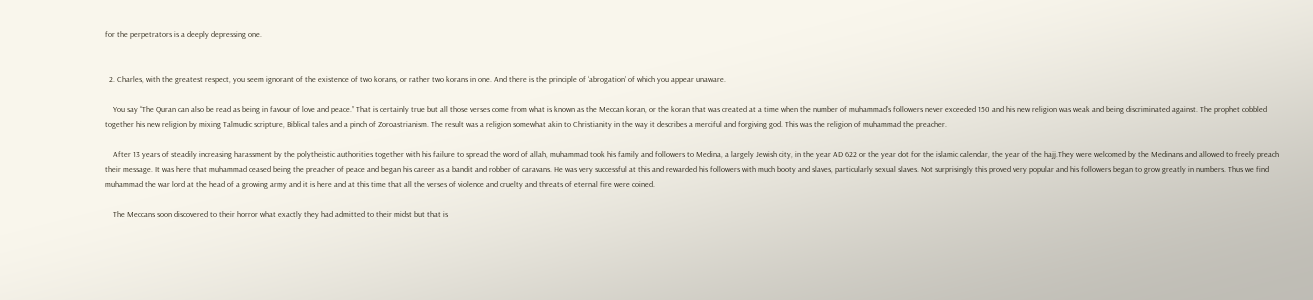for the perpetrators is a deeply depressing one.


  2. Charles, with the greatest respect, you seem ignorant of the existence of two korans, or rather two korans in one. And there is the principle of ‘abrogation’ of which you appear unaware.

    You say “The Quran can also be read as being in favour of love and peace.” That is certainly true but all those verses come from what is known as the Meccan koran, or the koran that was created at a time when the number of muhammad’s followers never exceeded 150 and his new religion was weak and being discriminated against. The prophet cobbled together his new religion by mixing Talmudic scripture, Biblical tales and a pinch of Zoroastrianism. The result was a religion somewhat akin to Christianity in the way it describes a merciful and forgiving god. This was the religion of muhammad the preacher.

    After 13 years of steadily increasing harassment by the polytheistic authorities together with his failure to spread the word of allah, muhammad took his family and followers to Medina, a largely Jewish city, in the year AD 622 or the year dot for the islamic calendar, the year of the hajj.They were welcomed by the Medinans and allowed to freely preach their message. It was here that muhammad ceased being the preacher of peace and began his career as a bandit and robber of caravans. He was very successful at this and rewarded his followers with much booty and slaves, particularly sexual slaves. Not surprisingly this proved very popular and his followers began to grow greatly in numbers. Thus we find muhammad the war lord at the head of a growing army and it is here and at this time that all the verses of violence and cruelty and threats of eternal fire were coined.

    The Meccans soon discovered to their horror what exactly they had admitted to their midst but that is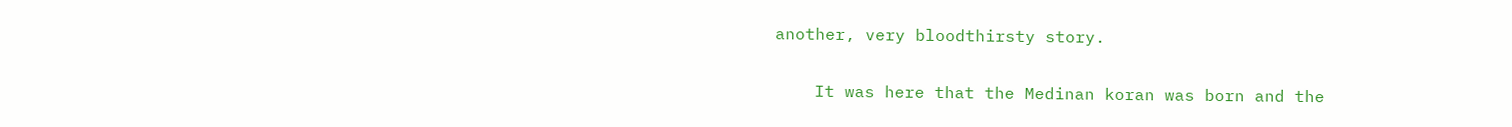another, very bloodthirsty story.

    It was here that the Medinan koran was born and the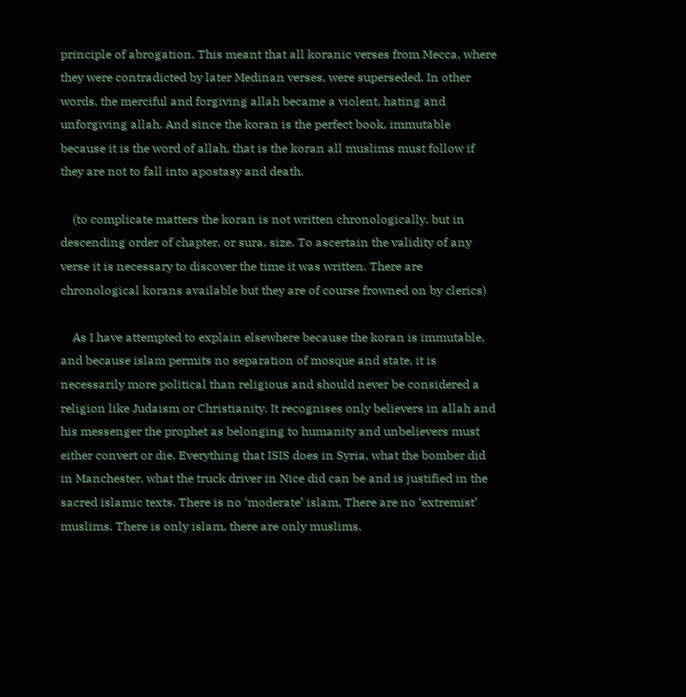principle of abrogation. This meant that all koranic verses from Mecca, where they were contradicted by later Medinan verses, were superseded. In other words, the merciful and forgiving allah became a violent, hating and unforgiving allah. And since the koran is the perfect book, immutable because it is the word of allah, that is the koran all muslims must follow if they are not to fall into apostasy and death.

    (to complicate matters the koran is not written chronologically, but in descending order of chapter, or sura, size. To ascertain the validity of any verse it is necessary to discover the time it was written. There are chronological korans available but they are of course frowned on by clerics)

    As I have attempted to explain elsewhere because the koran is immutable, and because islam permits no separation of mosque and state, it is necessarily more political than religious and should never be considered a religion like Judaism or Christianity. It recognises only believers in allah and his messenger the prophet as belonging to humanity and unbelievers must either convert or die. Everything that ISIS does in Syria, what the bomber did in Manchester, what the truck driver in Nice did can be and is justified in the sacred islamic texts. There is no ‘moderate’ islam. There are no ‘extremist’ muslims. There is only islam, there are only muslims.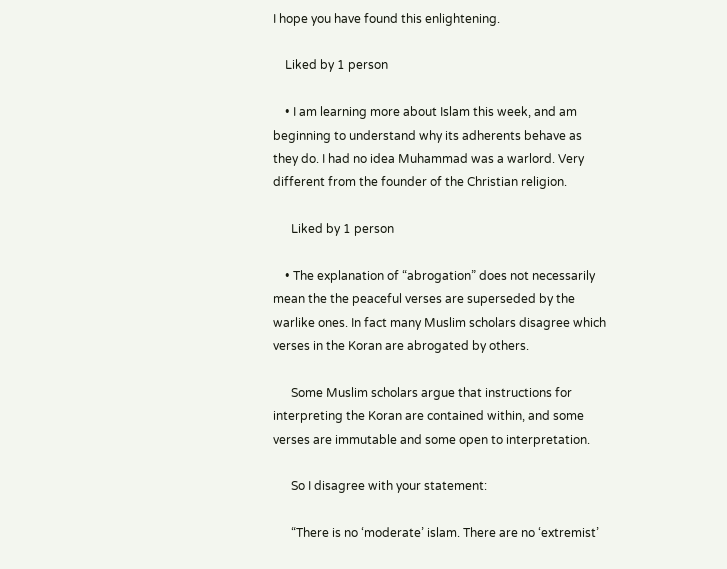I hope you have found this enlightening.

    Liked by 1 person

    • I am learning more about Islam this week, and am beginning to understand why its adherents behave as they do. I had no idea Muhammad was a warlord. Very different from the founder of the Christian religion.

      Liked by 1 person

    • The explanation of “abrogation” does not necessarily mean the the peaceful verses are superseded by the warlike ones. In fact many Muslim scholars disagree which verses in the Koran are abrogated by others.

      Some Muslim scholars argue that instructions for interpreting the Koran are contained within, and some verses are immutable and some open to interpretation.

      So I disagree with your statement:

      “There is no ‘moderate’ islam. There are no ‘extremist’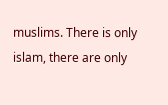muslims. There is only islam, there are only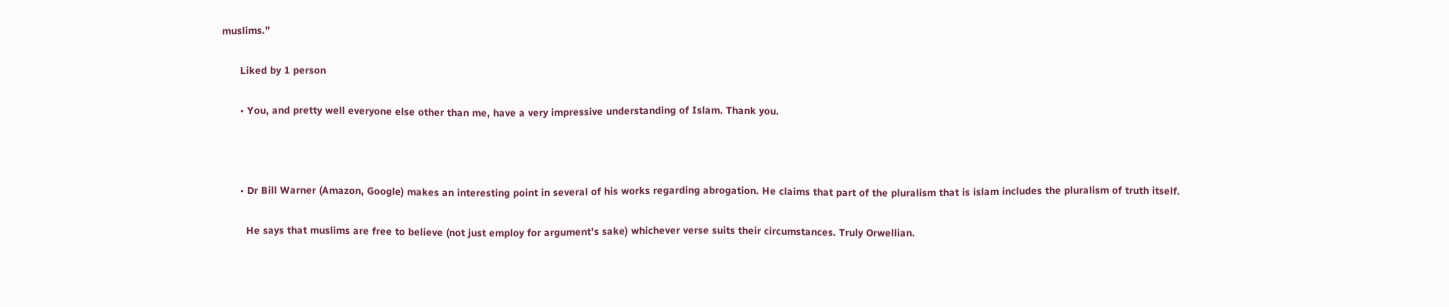muslims.”

      Liked by 1 person

      • You, and pretty well everyone else other than me, have a very impressive understanding of Islam. Thank you.



      • Dr Bill Warner (Amazon, Google) makes an interesting point in several of his works regarding abrogation. He claims that part of the pluralism that is islam includes the pluralism of truth itself.

        He says that muslims are free to believe (not just employ for argument’s sake) whichever verse suits their circumstances. Truly Orwellian.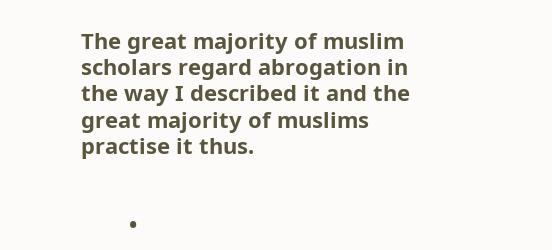The great majority of muslim scholars regard abrogation in the way I described it and the great majority of muslims practise it thus.


        •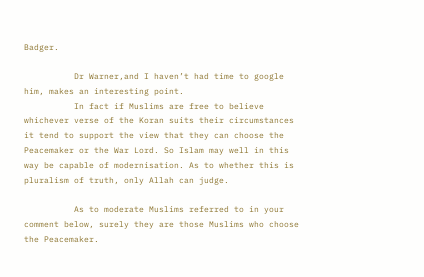Badger.

          Dr Warner,and I haven’t had time to google him, makes an interesting point.
          In fact if Muslims are free to believe whichever verse of the Koran suits their circumstances it tend to support the view that they can choose the Peacemaker or the War Lord. So Islam may well in this way be capable of modernisation. As to whether this is pluralism of truth, only Allah can judge.

          As to moderate Muslims referred to in your comment below, surely they are those Muslims who choose the Peacemaker.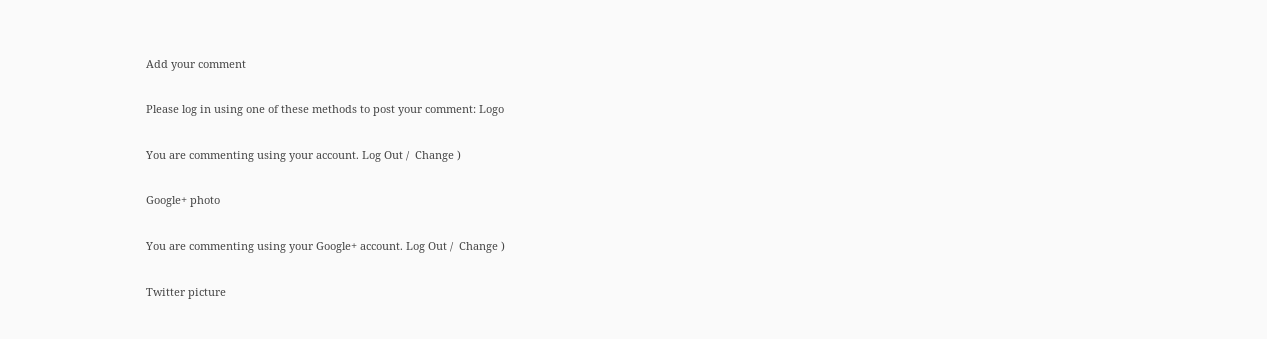Add your comment

Please log in using one of these methods to post your comment: Logo

You are commenting using your account. Log Out /  Change )

Google+ photo

You are commenting using your Google+ account. Log Out /  Change )

Twitter picture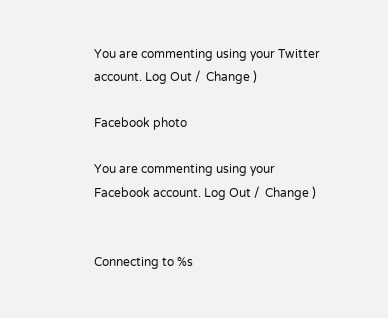You are commenting using your Twitter account. Log Out /  Change )

Facebook photo

You are commenting using your Facebook account. Log Out /  Change )


Connecting to %s